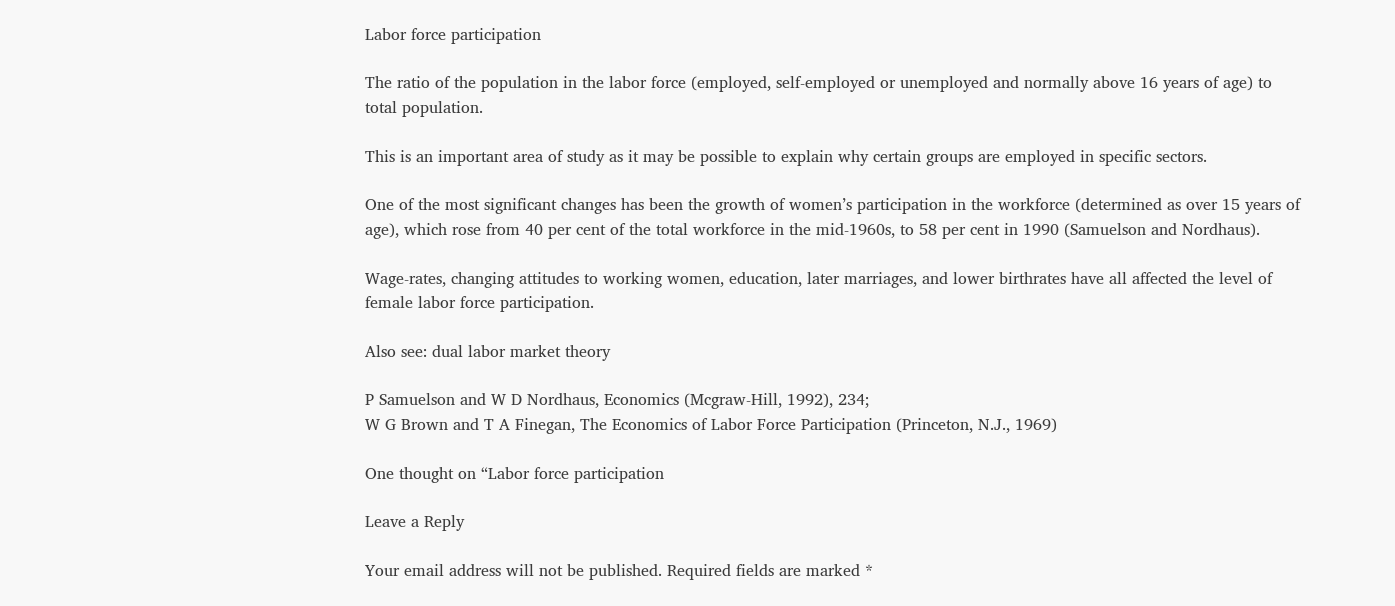Labor force participation

The ratio of the population in the labor force (employed, self-employed or unemployed and normally above 16 years of age) to total population.

This is an important area of study as it may be possible to explain why certain groups are employed in specific sectors.

One of the most significant changes has been the growth of women’s participation in the workforce (determined as over 15 years of age), which rose from 40 per cent of the total workforce in the mid-1960s, to 58 per cent in 1990 (Samuelson and Nordhaus).

Wage-rates, changing attitudes to working women, education, later marriages, and lower birthrates have all affected the level of female labor force participation.

Also see: dual labor market theory

P Samuelson and W D Nordhaus, Economics (Mcgraw-Hill, 1992), 234;
W G Brown and T A Finegan, The Economics of Labor Force Participation (Princeton, N.J., 1969)

One thought on “Labor force participation

Leave a Reply

Your email address will not be published. Required fields are marked *